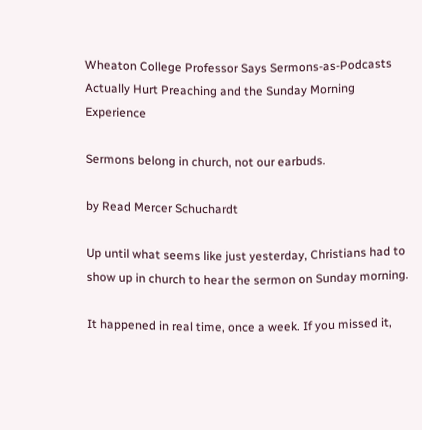Wheaton College Professor Says Sermons-as-Podcasts Actually Hurt Preaching and the Sunday Morning Experience

Sermons belong in church, not our earbuds.

by Read Mercer Schuchardt

Up until what seems like just yesterday, Christians had to show up in church to hear the sermon on Sunday morning.

It happened in real time, once a week. If you missed it,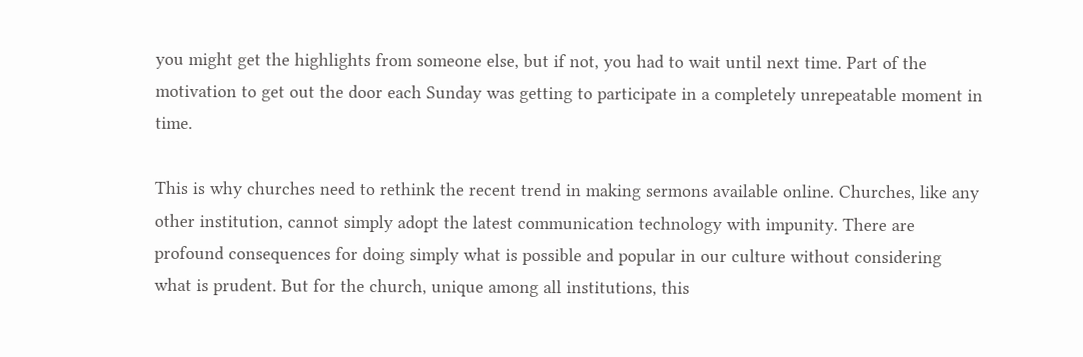you might get the highlights from someone else, but if not, you had to wait until next time. Part of the motivation to get out the door each Sunday was getting to participate in a completely unrepeatable moment in time.

This is why churches need to rethink the recent trend in making sermons available online. Churches, like any other institution, cannot simply adopt the latest communication technology with impunity. There are profound consequences for doing simply what is possible and popular in our culture without considering what is prudent. But for the church, unique among all institutions, this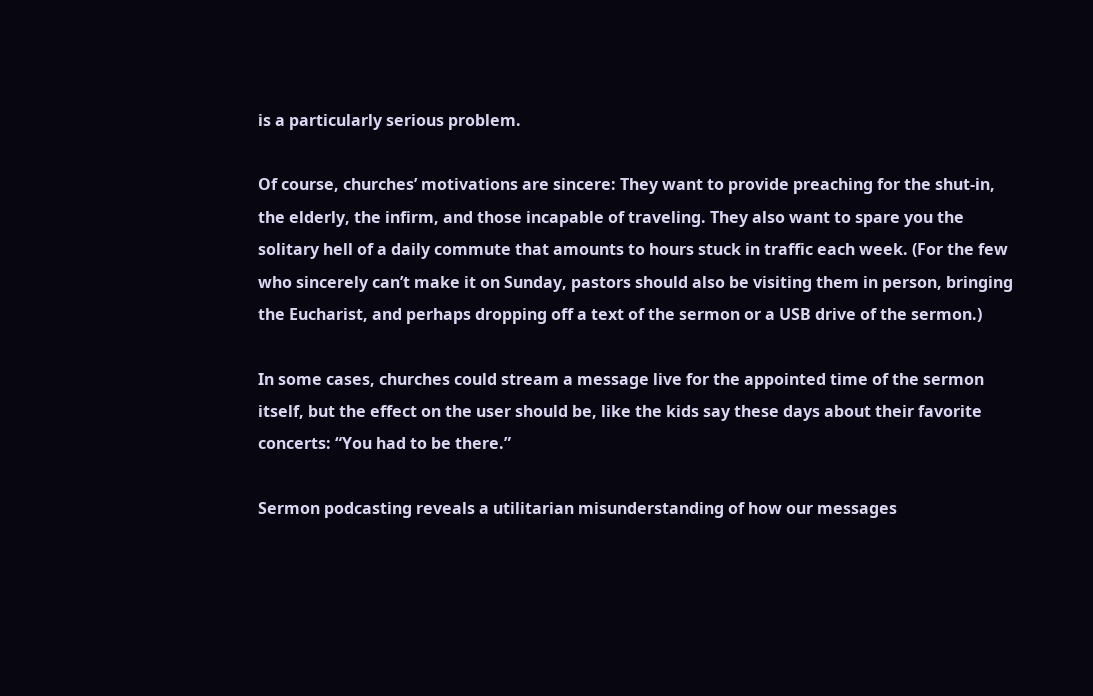is a particularly serious problem.

Of course, churches’ motivations are sincere: They want to provide preaching for the shut-in, the elderly, the infirm, and those incapable of traveling. They also want to spare you the solitary hell of a daily commute that amounts to hours stuck in traffic each week. (For the few who sincerely can’t make it on Sunday, pastors should also be visiting them in person, bringing the Eucharist, and perhaps dropping off a text of the sermon or a USB drive of the sermon.)

In some cases, churches could stream a message live for the appointed time of the sermon itself, but the effect on the user should be, like the kids say these days about their favorite concerts: “You had to be there.”

Sermon podcasting reveals a utilitarian misunderstanding of how our messages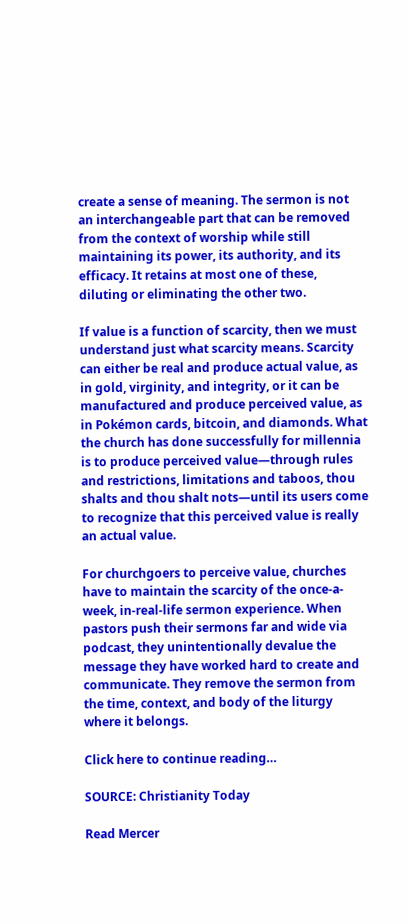create a sense of meaning. The sermon is not an interchangeable part that can be removed from the context of worship while still maintaining its power, its authority, and its efficacy. It retains at most one of these, diluting or eliminating the other two.

If value is a function of scarcity, then we must understand just what scarcity means. Scarcity can either be real and produce actual value, as in gold, virginity, and integrity, or it can be manufactured and produce perceived value, as in Pokémon cards, bitcoin, and diamonds. What the church has done successfully for millennia is to produce perceived value—through rules and restrictions, limitations and taboos, thou shalts and thou shalt nots—until its users come to recognize that this perceived value is really an actual value.

For churchgoers to perceive value, churches have to maintain the scarcity of the once-a-week, in-real-life sermon experience. When pastors push their sermons far and wide via podcast, they unintentionally devalue the message they have worked hard to create and communicate. They remove the sermon from the time, context, and body of the liturgy where it belongs.

Click here to continue reading…

SOURCE: Christianity Today

Read Mercer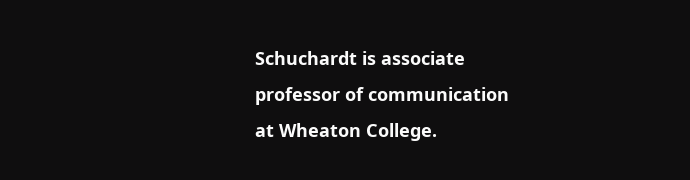Schuchardt is associate professor of communication at Wheaton College.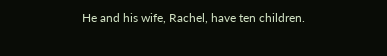He and his wife, Rachel, have ten children.